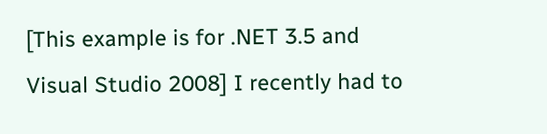[This example is for .NET 3.5 and Visual Studio 2008] I recently had to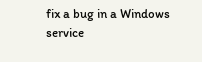fix a bug in a Windows service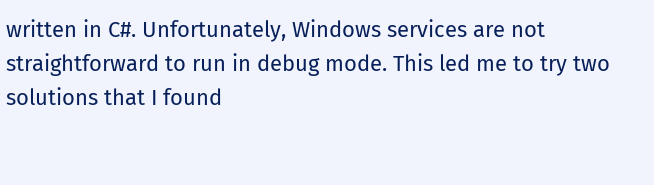written in C#. Unfortunately, Windows services are not straightforward to run in debug mode. This led me to try two solutions that I found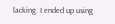lacking. I ended up using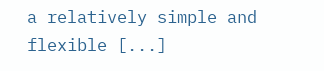a relatively simple and flexible [...]